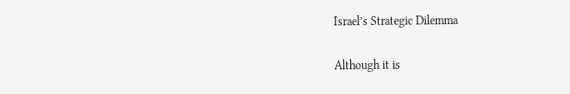Israel’s Strategic Dilemma

Although it is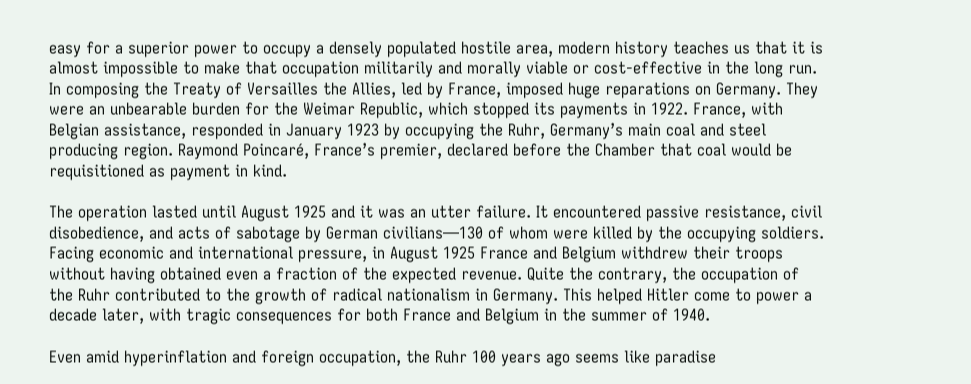easy for a superior power to occupy a densely populated hostile area, modern history teaches us that it is almost impossible to make that occupation militarily and morally viable or cost-effective in the long run. In composing the Treaty of Versailles the Allies, led by France, imposed huge reparations on Germany. They were an unbearable burden for the Weimar Republic, which stopped its payments in 1922. France, with Belgian assistance, responded in January 1923 by occupying the Ruhr, Germany’s main coal and steel producing region. Raymond Poincaré, France’s premier, declared before the Chamber that coal would be requisitioned as payment in kind.

The operation lasted until August 1925 and it was an utter failure. It encountered passive resistance, civil disobedience, and acts of sabotage by German civilians—130 of whom were killed by the occupying soldiers. Facing economic and international pressure, in August 1925 France and Belgium withdrew their troops without having obtained even a fraction of the expected revenue. Quite the contrary, the occupation of the Ruhr contributed to the growth of radical nationalism in Germany. This helped Hitler come to power a decade later, with tragic consequences for both France and Belgium in the summer of 1940.

Even amid hyperinflation and foreign occupation, the Ruhr 100 years ago seems like paradise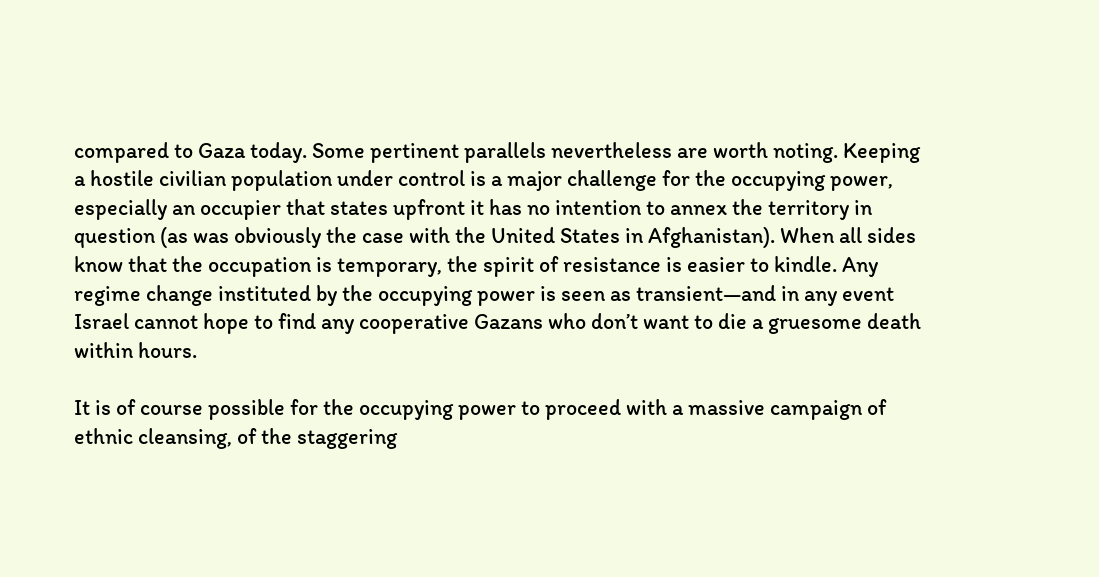compared to Gaza today. Some pertinent parallels nevertheless are worth noting. Keeping a hostile civilian population under control is a major challenge for the occupying power, especially an occupier that states upfront it has no intention to annex the territory in question (as was obviously the case with the United States in Afghanistan). When all sides know that the occupation is temporary, the spirit of resistance is easier to kindle. Any regime change instituted by the occupying power is seen as transient—and in any event Israel cannot hope to find any cooperative Gazans who don’t want to die a gruesome death within hours.

It is of course possible for the occupying power to proceed with a massive campaign of ethnic cleansing, of the staggering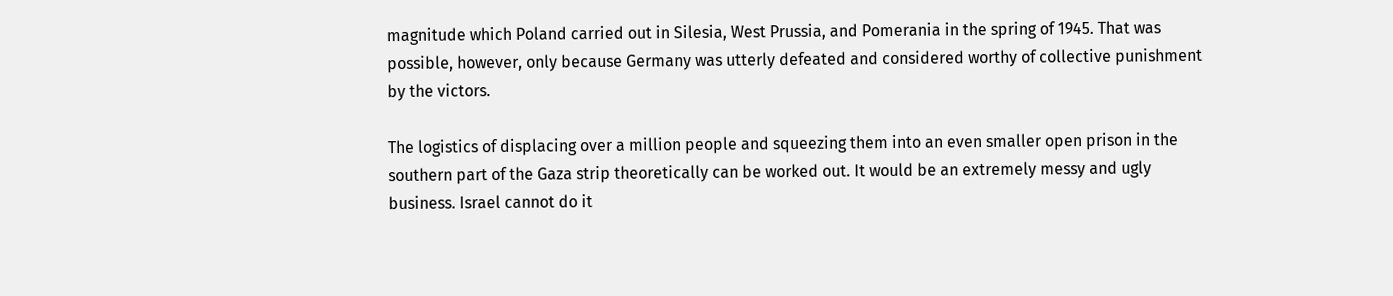magnitude which Poland carried out in Silesia, West Prussia, and Pomerania in the spring of 1945. That was possible, however, only because Germany was utterly defeated and considered worthy of collective punishment by the victors.

The logistics of displacing over a million people and squeezing them into an even smaller open prison in the southern part of the Gaza strip theoretically can be worked out. It would be an extremely messy and ugly business. Israel cannot do it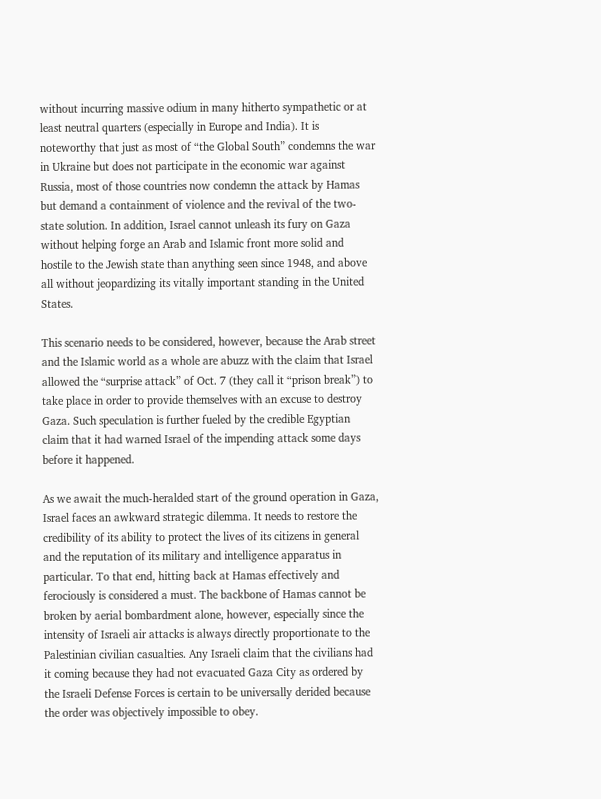without incurring massive odium in many hitherto sympathetic or at least neutral quarters (especially in Europe and India). It is noteworthy that just as most of “the Global South” condemns the war in Ukraine but does not participate in the economic war against Russia, most of those countries now condemn the attack by Hamas but demand a containment of violence and the revival of the two-state solution. In addition, Israel cannot unleash its fury on Gaza without helping forge an Arab and Islamic front more solid and hostile to the Jewish state than anything seen since 1948, and above all without jeopardizing its vitally important standing in the United States.

This scenario needs to be considered, however, because the Arab street and the Islamic world as a whole are abuzz with the claim that Israel allowed the “surprise attack” of Oct. 7 (they call it “prison break”) to take place in order to provide themselves with an excuse to destroy Gaza. Such speculation is further fueled by the credible Egyptian claim that it had warned Israel of the impending attack some days before it happened.

As we await the much-heralded start of the ground operation in Gaza, Israel faces an awkward strategic dilemma. It needs to restore the credibility of its ability to protect the lives of its citizens in general and the reputation of its military and intelligence apparatus in particular. To that end, hitting back at Hamas effectively and ferociously is considered a must. The backbone of Hamas cannot be broken by aerial bombardment alone, however, especially since the intensity of Israeli air attacks is always directly proportionate to the Palestinian civilian casualties. Any Israeli claim that the civilians had it coming because they had not evacuated Gaza City as ordered by the Israeli Defense Forces is certain to be universally derided because the order was objectively impossible to obey.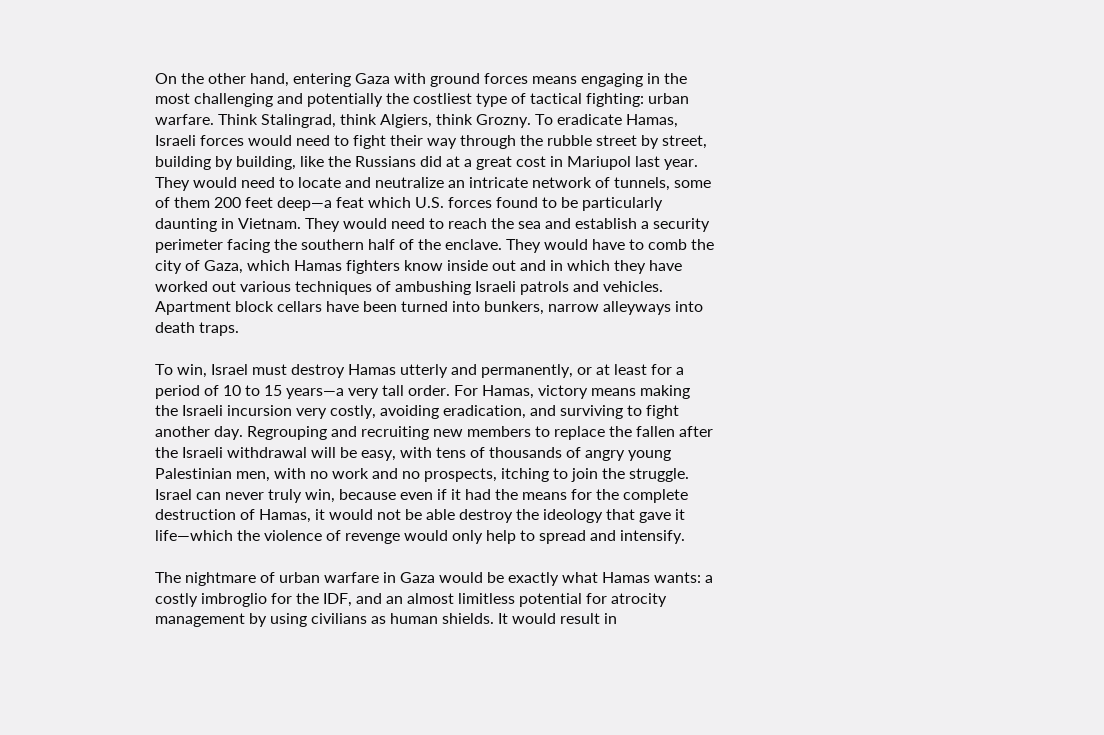On the other hand, entering Gaza with ground forces means engaging in the most challenging and potentially the costliest type of tactical fighting: urban warfare. Think Stalingrad, think Algiers, think Grozny. To eradicate Hamas, Israeli forces would need to fight their way through the rubble street by street, building by building, like the Russians did at a great cost in Mariupol last year. They would need to locate and neutralize an intricate network of tunnels, some of them 200 feet deep—a feat which U.S. forces found to be particularly daunting in Vietnam. They would need to reach the sea and establish a security perimeter facing the southern half of the enclave. They would have to comb the city of Gaza, which Hamas fighters know inside out and in which they have worked out various techniques of ambushing Israeli patrols and vehicles. Apartment block cellars have been turned into bunkers, narrow alleyways into death traps.

To win, Israel must destroy Hamas utterly and permanently, or at least for a period of 10 to 15 years—a very tall order. For Hamas, victory means making the Israeli incursion very costly, avoiding eradication, and surviving to fight another day. Regrouping and recruiting new members to replace the fallen after the Israeli withdrawal will be easy, with tens of thousands of angry young Palestinian men, with no work and no prospects, itching to join the struggle. Israel can never truly win, because even if it had the means for the complete destruction of Hamas, it would not be able destroy the ideology that gave it life—which the violence of revenge would only help to spread and intensify.

The nightmare of urban warfare in Gaza would be exactly what Hamas wants: a costly imbroglio for the IDF, and an almost limitless potential for atrocity management by using civilians as human shields. It would result in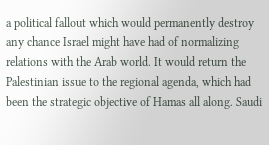a political fallout which would permanently destroy  any chance Israel might have had of normalizing relations with the Arab world. It would return the Palestinian issue to the regional agenda, which had been the strategic objective of Hamas all along. Saudi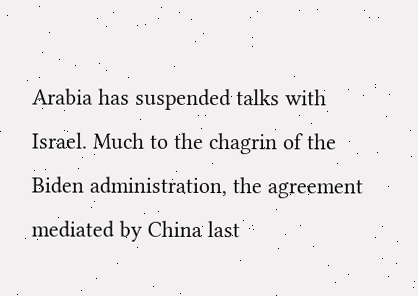Arabia has suspended talks with Israel. Much to the chagrin of the Biden administration, the agreement mediated by China last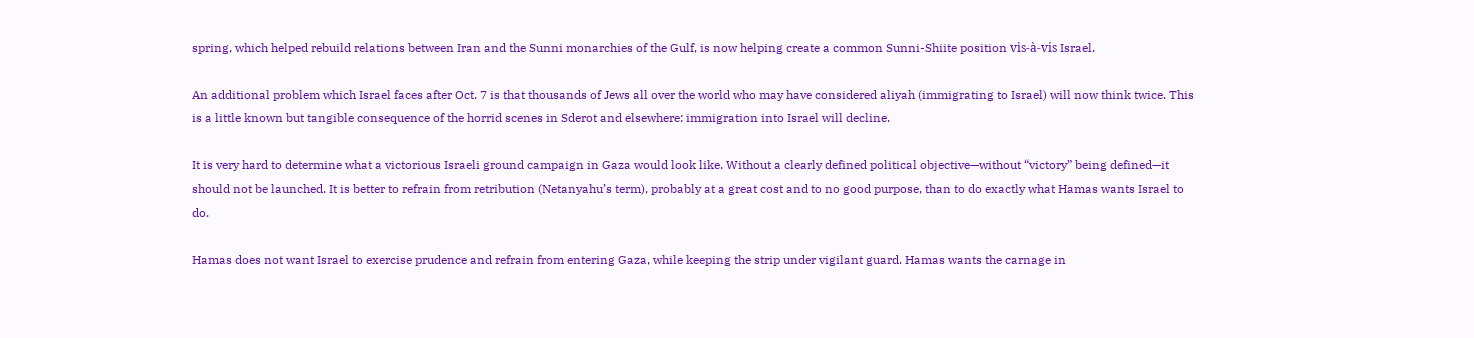spring, which helped rebuild relations between Iran and the Sunni monarchies of the Gulf, is now helping create a common Sunni-Shiite position vis-à-vis Israel.

An additional problem which Israel faces after Oct. 7 is that thousands of Jews all over the world who may have considered aliyah (immigrating to Israel) will now think twice. This is a little known but tangible consequence of the horrid scenes in Sderot and elsewhere: immigration into Israel will decline.

It is very hard to determine what a victorious Israeli ground campaign in Gaza would look like. Without a clearly defined political objective—without “victory” being defined—it should not be launched. It is better to refrain from retribution (Netanyahu’s term), probably at a great cost and to no good purpose, than to do exactly what Hamas wants Israel to do.

Hamas does not want Israel to exercise prudence and refrain from entering Gaza, while keeping the strip under vigilant guard. Hamas wants the carnage in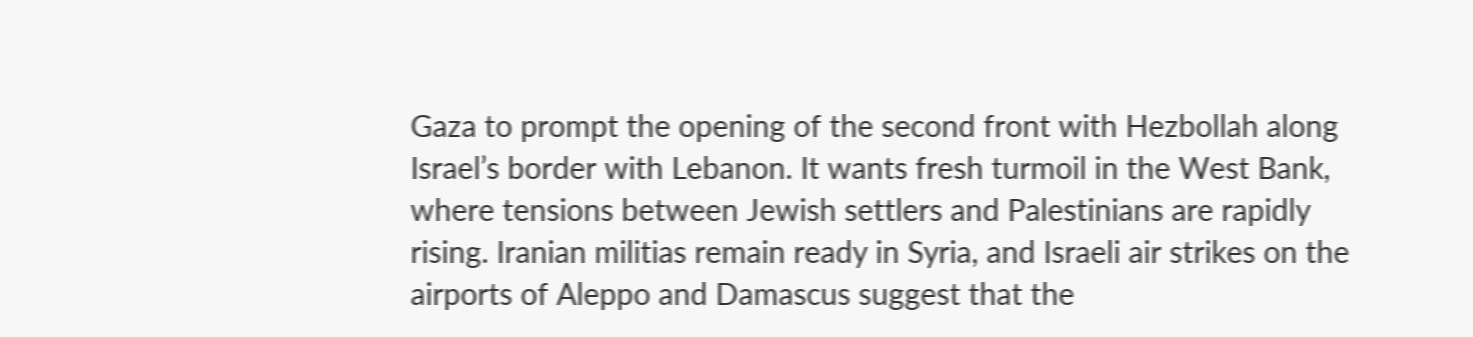Gaza to prompt the opening of the second front with Hezbollah along Israel’s border with Lebanon. It wants fresh turmoil in the West Bank, where tensions between Jewish settlers and Palestinians are rapidly rising. Iranian militias remain ready in Syria, and Israeli air strikes on the airports of Aleppo and Damascus suggest that the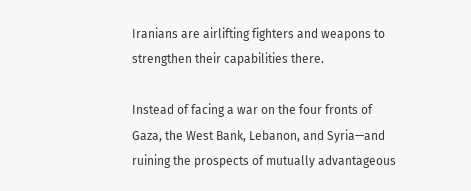Iranians are airlifting fighters and weapons to strengthen their capabilities there.

Instead of facing a war on the four fronts of Gaza, the West Bank, Lebanon, and Syria—and ruining the prospects of mutually advantageous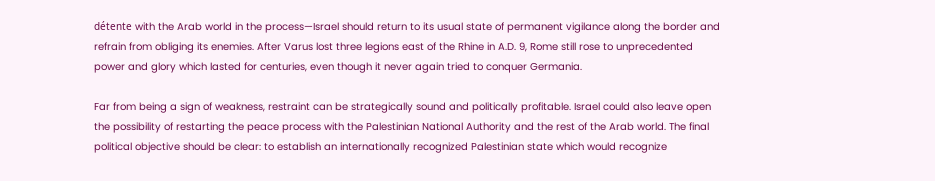détente with the Arab world in the process—Israel should return to its usual state of permanent vigilance along the border and refrain from obliging its enemies. After Varus lost three legions east of the Rhine in A.D. 9, Rome still rose to unprecedented power and glory which lasted for centuries, even though it never again tried to conquer Germania.

Far from being a sign of weakness, restraint can be strategically sound and politically profitable. Israel could also leave open the possibility of restarting the peace process with the Palestinian National Authority and the rest of the Arab world. The final political objective should be clear: to establish an internationally recognized Palestinian state which would recognize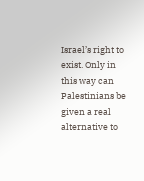Israel’s right to exist. Only in this way can Palestinians be given a real alternative to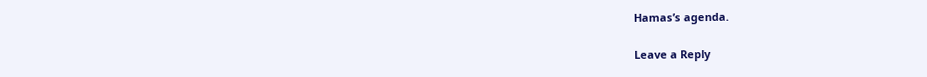Hamas’s agenda.

Leave a Reply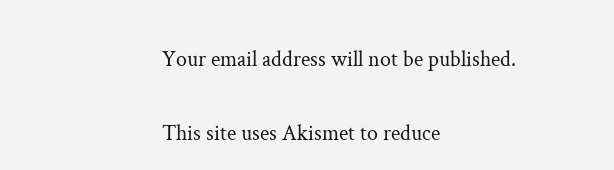Your email address will not be published.

This site uses Akismet to reduce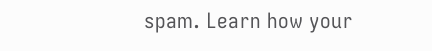spam. Learn how your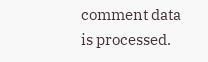comment data is processed.